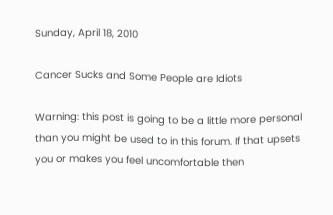Sunday, April 18, 2010

Cancer Sucks and Some People are Idiots

Warning: this post is going to be a little more personal than you might be used to in this forum. If that upsets you or makes you feel uncomfortable then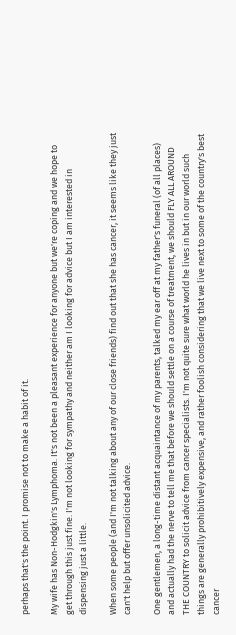perhaps that's the point. I promise not to make a habit of it.

My wife has Non-Hodgkin's Lymphoma. It's not been a pleasant experience for anyone but we're coping and we hope to get through this just fine. I'm not looking for sympathy and neither am I looking for advice but I am interested in dispensing just a little.

When some people (and I'm not talking about any of our close friends) find out that she has cancer, it seems like they just can't help but offer unsolicited advice.

One gentlemen, a long-time distant acquaintance of my parents, talked my ear off at my father's funeral (of all places) and actually had the nerve to tell me that before we should settle on a course of treatment, we should FLY ALL AROUND THE COUNTRY to solicit advice from cancer specialists. I'm not quite sure what world he lives in but in our world such things are generally prohibitively expensive, and rather foolish considering that we live next to some of the country's best cancer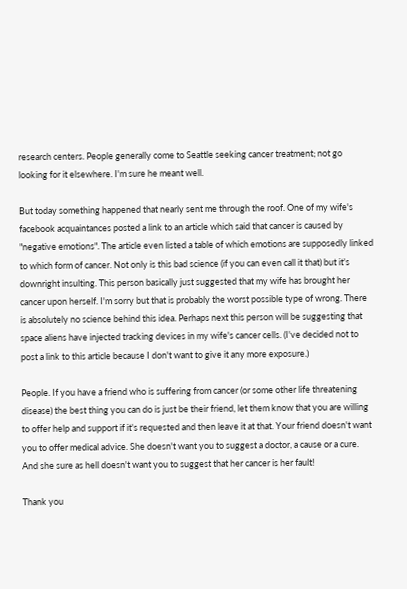research centers. People generally come to Seattle seeking cancer treatment; not go looking for it elsewhere. I'm sure he meant well.

But today something happened that nearly sent me through the roof. One of my wife's facebook acquaintances posted a link to an article which said that cancer is caused by "negative emotions". The article even listed a table of which emotions are supposedly linked to which form of cancer. Not only is this bad science (if you can even call it that) but it's downright insulting. This person basically just suggested that my wife has brought her cancer upon herself. I'm sorry but that is probably the worst possible type of wrong. There is absolutely no science behind this idea. Perhaps next this person will be suggesting that space aliens have injected tracking devices in my wife's cancer cells. (I've decided not to post a link to this article because I don't want to give it any more exposure.)

People. If you have a friend who is suffering from cancer (or some other life threatening disease) the best thing you can do is just be their friend, let them know that you are willing to offer help and support if it's requested and then leave it at that. Your friend doesn't want you to offer medical advice. She doesn't want you to suggest a doctor, a cause or a cure. And she sure as hell doesn't want you to suggest that her cancer is her fault!

Thank you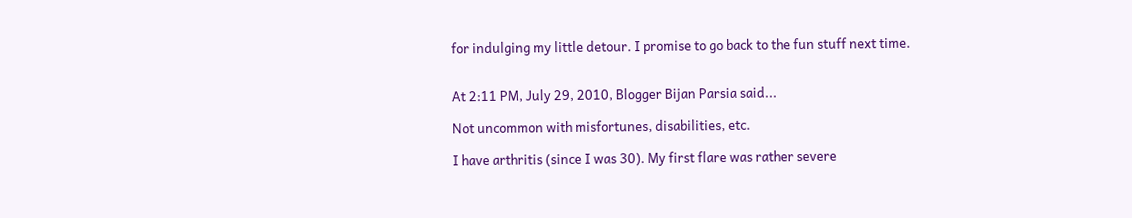for indulging my little detour. I promise to go back to the fun stuff next time.


At 2:11 PM, July 29, 2010, Blogger Bijan Parsia said...

Not uncommon with misfortunes, disabilities, etc.

I have arthritis (since I was 30). My first flare was rather severe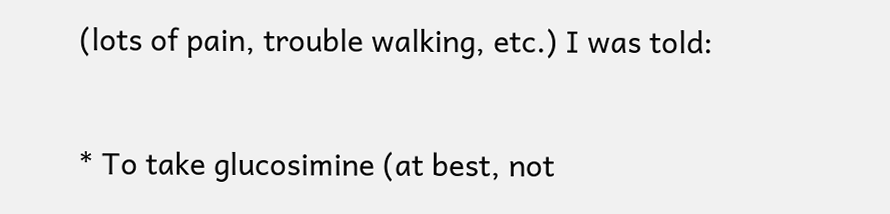(lots of pain, trouble walking, etc.) I was told:

* To take glucosimine (at best, not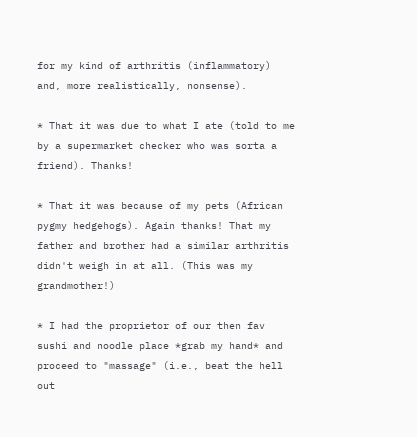for my kind of arthritis (inflammatory) and, more realistically, nonsense).

* That it was due to what I ate (told to me by a supermarket checker who was sorta a friend). Thanks!

* That it was because of my pets (African pygmy hedgehogs). Again thanks! That my father and brother had a similar arthritis didn't weigh in at all. (This was my grandmother!)

* I had the proprietor of our then fav sushi and noodle place *grab my hand* and proceed to "massage" (i.e., beat the hell out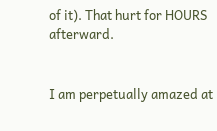of it). That hurt for HOURS afterward.


I am perpetually amazed at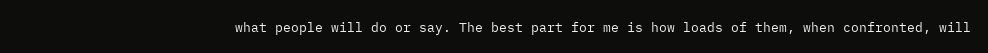what people will do or say. The best part for me is how loads of them, when confronted, will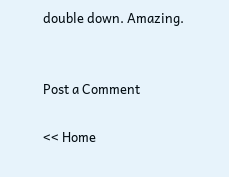double down. Amazing.


Post a Comment

<< Home